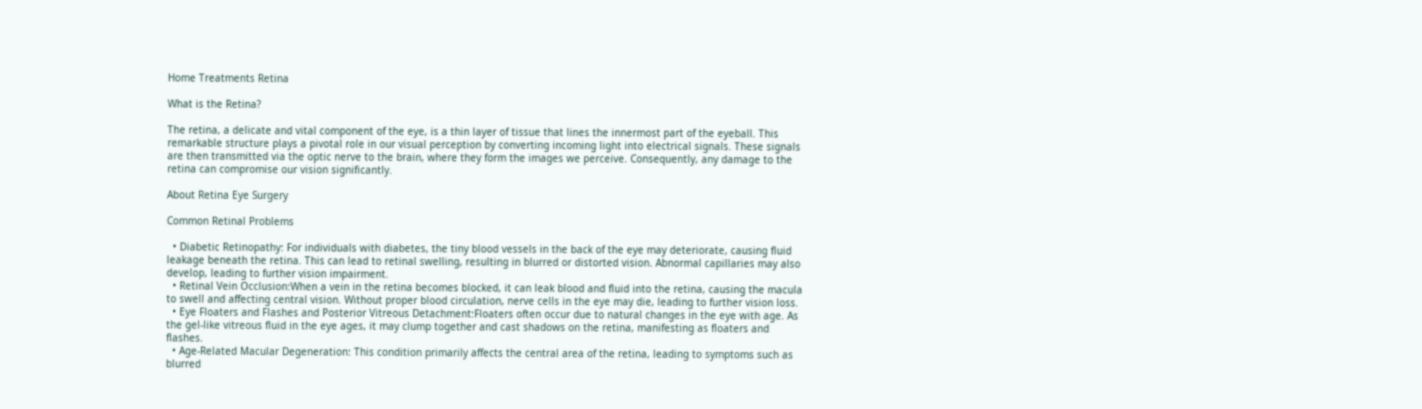Home Treatments Retina

What is the Retina?

The retina, a delicate and vital component of the eye, is a thin layer of tissue that lines the innermost part of the eyeball. This remarkable structure plays a pivotal role in our visual perception by converting incoming light into electrical signals. These signals are then transmitted via the optic nerve to the brain, where they form the images we perceive. Consequently, any damage to the retina can compromise our vision significantly.

About Retina Eye Surgery

Common Retinal Problems

  • Diabetic Retinopathy: For individuals with diabetes, the tiny blood vessels in the back of the eye may deteriorate, causing fluid leakage beneath the retina. This can lead to retinal swelling, resulting in blurred or distorted vision. Abnormal capillaries may also develop, leading to further vision impairment.
  • Retinal Vein Occlusion:When a vein in the retina becomes blocked, it can leak blood and fluid into the retina, causing the macula to swell and affecting central vision. Without proper blood circulation, nerve cells in the eye may die, leading to further vision loss.
  • Eye Floaters and Flashes and Posterior Vitreous Detachment:Floaters often occur due to natural changes in the eye with age. As the gel-like vitreous fluid in the eye ages, it may clump together and cast shadows on the retina, manifesting as floaters and flashes.
  • Age-Related Macular Degeneration: This condition primarily affects the central area of the retina, leading to symptoms such as blurred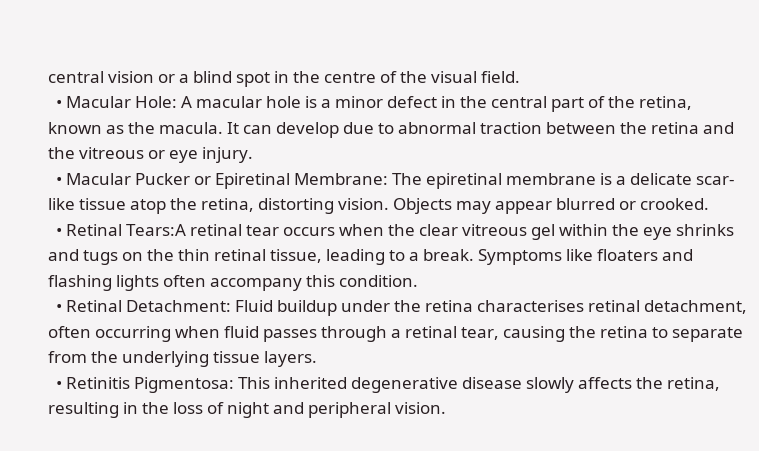central vision or a blind spot in the centre of the visual field.
  • Macular Hole: A macular hole is a minor defect in the central part of the retina, known as the macula. It can develop due to abnormal traction between the retina and the vitreous or eye injury.
  • Macular Pucker or Epiretinal Membrane: The epiretinal membrane is a delicate scar-like tissue atop the retina, distorting vision. Objects may appear blurred or crooked.
  • Retinal Tears:A retinal tear occurs when the clear vitreous gel within the eye shrinks and tugs on the thin retinal tissue, leading to a break. Symptoms like floaters and flashing lights often accompany this condition.
  • Retinal Detachment: Fluid buildup under the retina characterises retinal detachment, often occurring when fluid passes through a retinal tear, causing the retina to separate from the underlying tissue layers.
  • Retinitis Pigmentosa: This inherited degenerative disease slowly affects the retina, resulting in the loss of night and peripheral vision.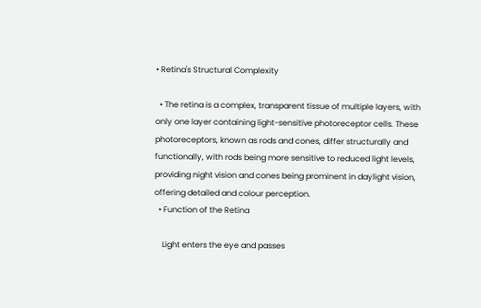• Retina's Structural Complexity

  • The retina is a complex, transparent tissue of multiple layers, with only one layer containing light-sensitive photoreceptor cells. These photoreceptors, known as rods and cones, differ structurally and functionally, with rods being more sensitive to reduced light levels, providing night vision and cones being prominent in daylight vision, offering detailed and colour perception.
  • Function of the Retina

    Light enters the eye and passes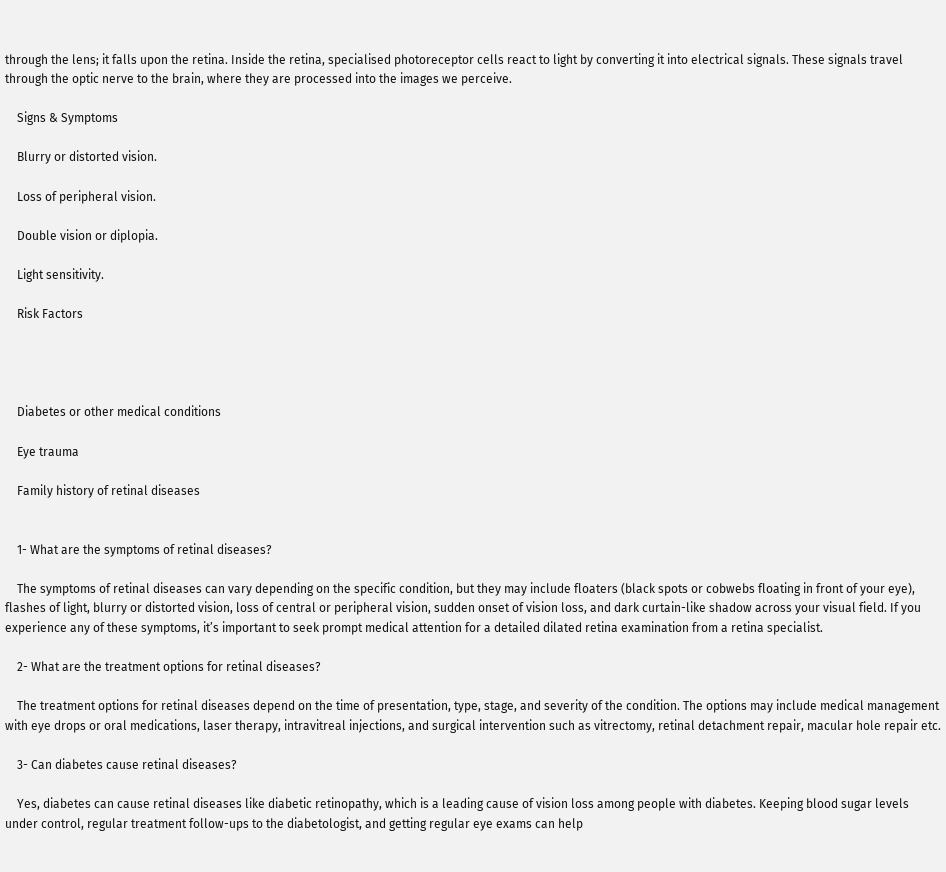through the lens; it falls upon the retina. Inside the retina, specialised photoreceptor cells react to light by converting it into electrical signals. These signals travel through the optic nerve to the brain, where they are processed into the images we perceive.

    Signs & Symptoms

    Blurry or distorted vision.

    Loss of peripheral vision.

    Double vision or diplopia.

    Light sensitivity.

    Risk Factors




    Diabetes or other medical conditions

    Eye trauma

    Family history of retinal diseases


    1- What are the symptoms of retinal diseases?

    The symptoms of retinal diseases can vary depending on the specific condition, but they may include floaters (black spots or cobwebs floating in front of your eye), flashes of light, blurry or distorted vision, loss of central or peripheral vision, sudden onset of vision loss, and dark curtain-like shadow across your visual field. If you experience any of these symptoms, it’s important to seek prompt medical attention for a detailed dilated retina examination from a retina specialist.

    2- What are the treatment options for retinal diseases?

    The treatment options for retinal diseases depend on the time of presentation, type, stage, and severity of the condition. The options may include medical management with eye drops or oral medications, laser therapy, intravitreal injections, and surgical intervention such as vitrectomy, retinal detachment repair, macular hole repair etc.

    3- Can diabetes cause retinal diseases?

    Yes, diabetes can cause retinal diseases like diabetic retinopathy, which is a leading cause of vision loss among people with diabetes. Keeping blood sugar levels under control, regular treatment follow-ups to the diabetologist, and getting regular eye exams can help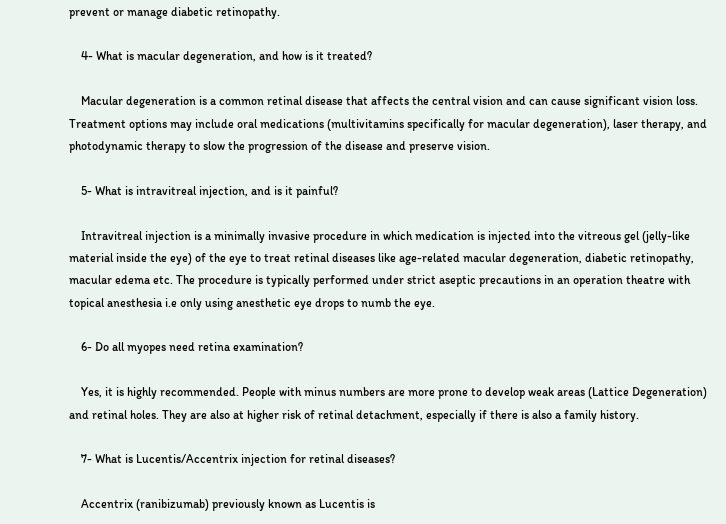prevent or manage diabetic retinopathy.

    4- What is macular degeneration, and how is it treated?

    Macular degeneration is a common retinal disease that affects the central vision and can cause significant vision loss. Treatment options may include oral medications (multivitamins specifically for macular degeneration), laser therapy, and photodynamic therapy to slow the progression of the disease and preserve vision.

    5- What is intravitreal injection, and is it painful?

    Intravitreal injection is a minimally invasive procedure in which medication is injected into the vitreous gel (jelly-like material inside the eye) of the eye to treat retinal diseases like age-related macular degeneration, diabetic retinopathy, macular edema etc. The procedure is typically performed under strict aseptic precautions in an operation theatre with topical anesthesia i.e only using anesthetic eye drops to numb the eye.

    6- Do all myopes need retina examination?

    Yes, it is highly recommended. People with minus numbers are more prone to develop weak areas (Lattice Degeneration) and retinal holes. They are also at higher risk of retinal detachment, especially if there is also a family history.

    7- What is Lucentis/Accentrix injection for retinal diseases?

    Accentrix (ranibizumab) previously known as Lucentis is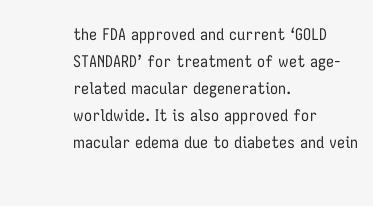the FDA approved and current ‘GOLD STANDARD’ for treatment of wet age-related macular degeneration. worldwide. It is also approved for macular edema due to diabetes and vein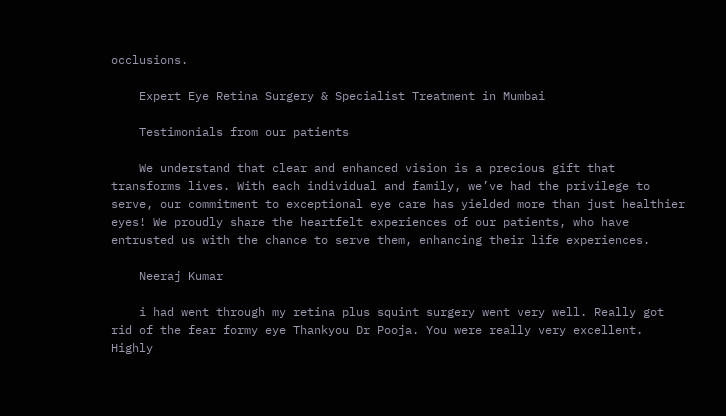occlusions.

    Expert Eye Retina Surgery & Specialist Treatment in Mumbai

    Testimonials from our patients

    We understand that clear and enhanced vision is a precious gift that transforms lives. With each individual and family, we’ve had the privilege to serve, our commitment to exceptional eye care has yielded more than just healthier eyes! We proudly share the heartfelt experiences of our patients, who have entrusted us with the chance to serve them, enhancing their life experiences.

    Neeraj Kumar

    i had went through my retina plus squint surgery went very well. Really got rid of the fear formy eye Thankyou Dr Pooja. You were really very excellent. Highly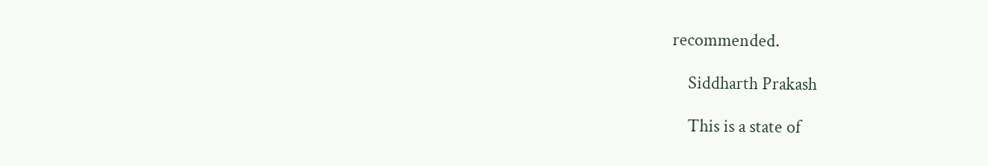recommended.

    Siddharth Prakash

    This is a state of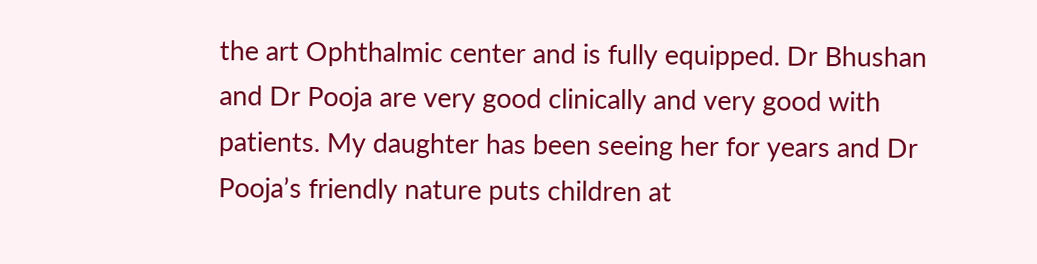the art Ophthalmic center and is fully equipped. Dr Bhushan and Dr Pooja are very good clinically and very good with patients. My daughter has been seeing her for years and Dr Pooja’s friendly nature puts children at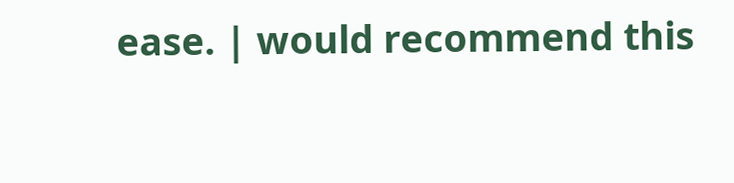ease. | would recommend this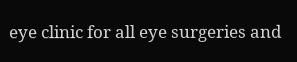eye clinic for all eye surgeries and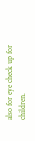also for eye check up for children.